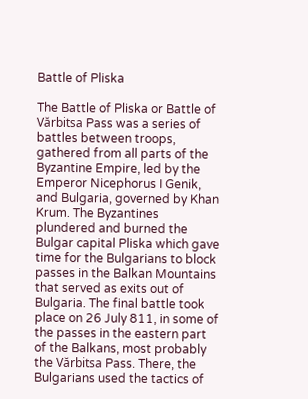Battle of Pliska

The Battle of Pliska or Battle of Vărbitsa Pass was a series of battles between troops, gathered from all parts of the Byzantine Empire, led by the Emperor Nicephorus I Genik, and Bulgaria, governed by Khan Krum. The Byzantines plundered and burned the Bulgar capital Pliska which gave time for the Bulgarians to block passes in the Balkan Mountains that served as exits out of Bulgaria. The final battle took place on 26 July 811, in some of the passes in the eastern part of the Balkans, most probably the Vărbitsa Pass. There, the Bulgarians used the tactics of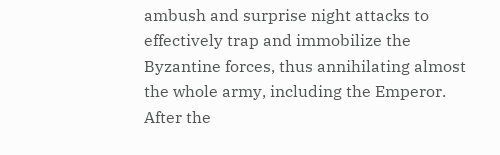ambush and surprise night attacks to effectively trap and immobilize the Byzantine forces, thus annihilating almost the whole army, including the Emperor. After the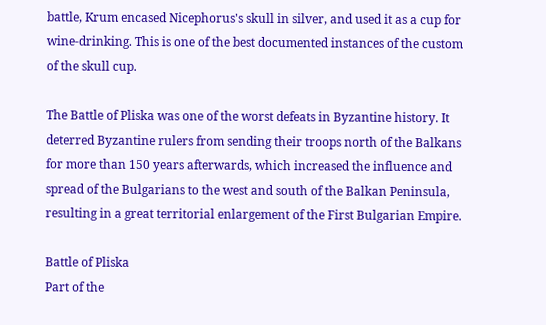battle, Krum encased Nicephorus's skull in silver, and used it as a cup for wine-drinking. This is one of the best documented instances of the custom of the skull cup.

The Battle of Pliska was one of the worst defeats in Byzantine history. It deterred Byzantine rulers from sending their troops north of the Balkans for more than 150 years afterwards, which increased the influence and spread of the Bulgarians to the west and south of the Balkan Peninsula, resulting in a great territorial enlargement of the First Bulgarian Empire.

Battle of Pliska
Part of the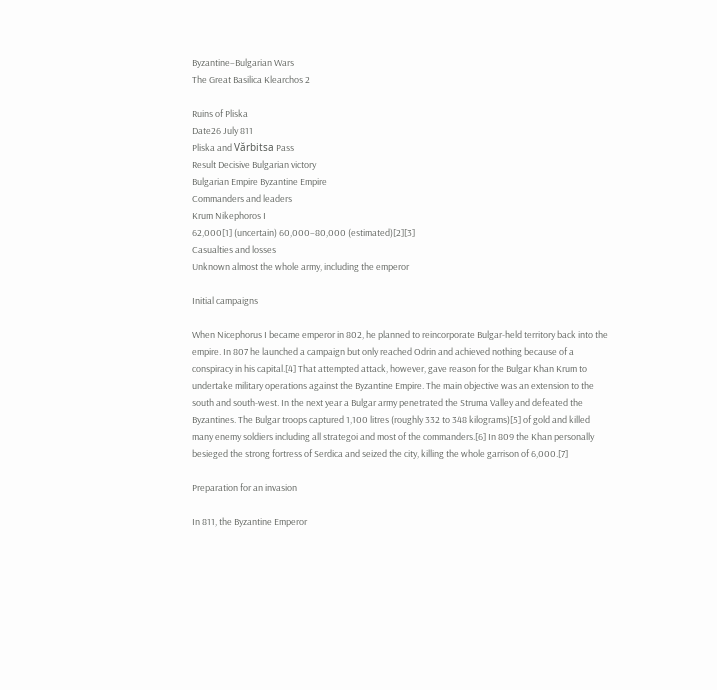Byzantine–Bulgarian Wars
The Great Basilica Klearchos 2

Ruins of Pliska
Date26 July 811
Pliska and Vărbitsa Pass
Result Decisive Bulgarian victory
Bulgarian Empire Byzantine Empire
Commanders and leaders
Krum Nikephoros I
62,000[1] (uncertain) 60,000–80,000 (estimated)[2][3]
Casualties and losses
Unknown almost the whole army, including the emperor

Initial campaigns

When Nicephorus I became emperor in 802, he planned to reincorporate Bulgar-held territory back into the empire. In 807 he launched a campaign but only reached Odrin and achieved nothing because of a conspiracy in his capital.[4] That attempted attack, however, gave reason for the Bulgar Khan Krum to undertake military operations against the Byzantine Empire. The main objective was an extension to the south and south-west. In the next year a Bulgar army penetrated the Struma Valley and defeated the Byzantines. The Bulgar troops captured 1,100 litres (roughly 332 to 348 kilograms)[5] of gold and killed many enemy soldiers including all strategoi and most of the commanders.[6] In 809 the Khan personally besieged the strong fortress of Serdica and seized the city, killing the whole garrison of 6,000.[7]

Preparation for an invasion

In 811, the Byzantine Emperor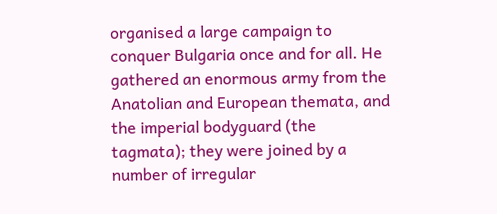organised a large campaign to conquer Bulgaria once and for all. He gathered an enormous army from the Anatolian and European themata, and the imperial bodyguard (the tagmata); they were joined by a number of irregular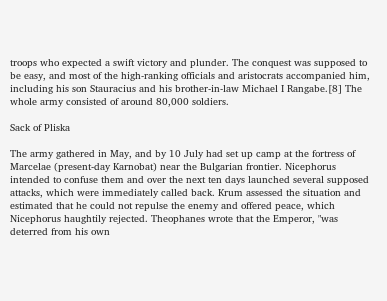troops who expected a swift victory and plunder. The conquest was supposed to be easy, and most of the high-ranking officials and aristocrats accompanied him, including his son Stauracius and his brother-in-law Michael I Rangabe.[8] The whole army consisted of around 80,000 soldiers.

Sack of Pliska

The army gathered in May, and by 10 July had set up camp at the fortress of Marcelae (present-day Karnobat) near the Bulgarian frontier. Nicephorus intended to confuse them and over the next ten days launched several supposed attacks, which were immediately called back. Krum assessed the situation and estimated that he could not repulse the enemy and offered peace, which Nicephorus haughtily rejected. Theophanes wrote that the Emperor, "was deterred from his own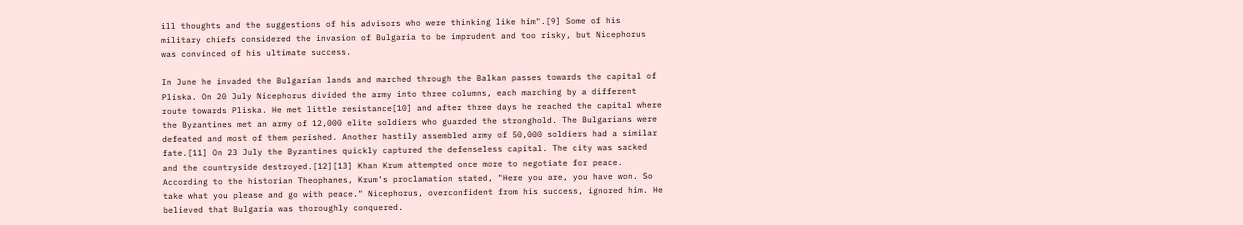ill thoughts and the suggestions of his advisors who were thinking like him".[9] Some of his military chiefs considered the invasion of Bulgaria to be imprudent and too risky, but Nicephorus was convinced of his ultimate success.

In June he invaded the Bulgarian lands and marched through the Balkan passes towards the capital of Pliska. On 20 July Nicephorus divided the army into three columns, each marching by a different route towards Pliska. He met little resistance[10] and after three days he reached the capital where the Byzantines met an army of 12,000 elite soldiers who guarded the stronghold. The Bulgarians were defeated and most of them perished. Another hastily assembled army of 50,000 soldiers had a similar fate.[11] On 23 July the Byzantines quickly captured the defenseless capital. The city was sacked and the countryside destroyed.[12][13] Khan Krum attempted once more to negotiate for peace. According to the historian Theophanes, Krum’s proclamation stated, "Here you are, you have won. So take what you please and go with peace." Nicephorus, overconfident from his success, ignored him. He believed that Bulgaria was thoroughly conquered.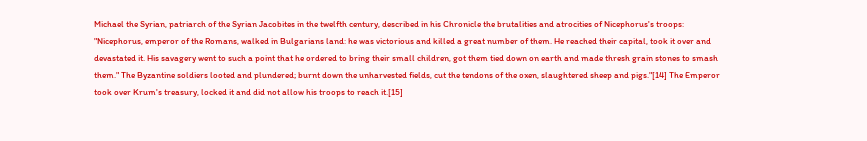Michael the Syrian, patriarch of the Syrian Jacobites in the twelfth century, described in his Chronicle the brutalities and atrocities of Nicephorus's troops: "Nicephorus, emperor of the Romans, walked in Bulgarians land: he was victorious and killed a great number of them. He reached their capital, took it over and devastated it. His savagery went to such a point that he ordered to bring their small children, got them tied down on earth and made thresh grain stones to smash them." The Byzantine soldiers looted and plundered; burnt down the unharvested fields, cut the tendons of the oxen, slaughtered sheep and pigs."[14] The Emperor took over Krum's treasury, locked it and did not allow his troops to reach it.[15]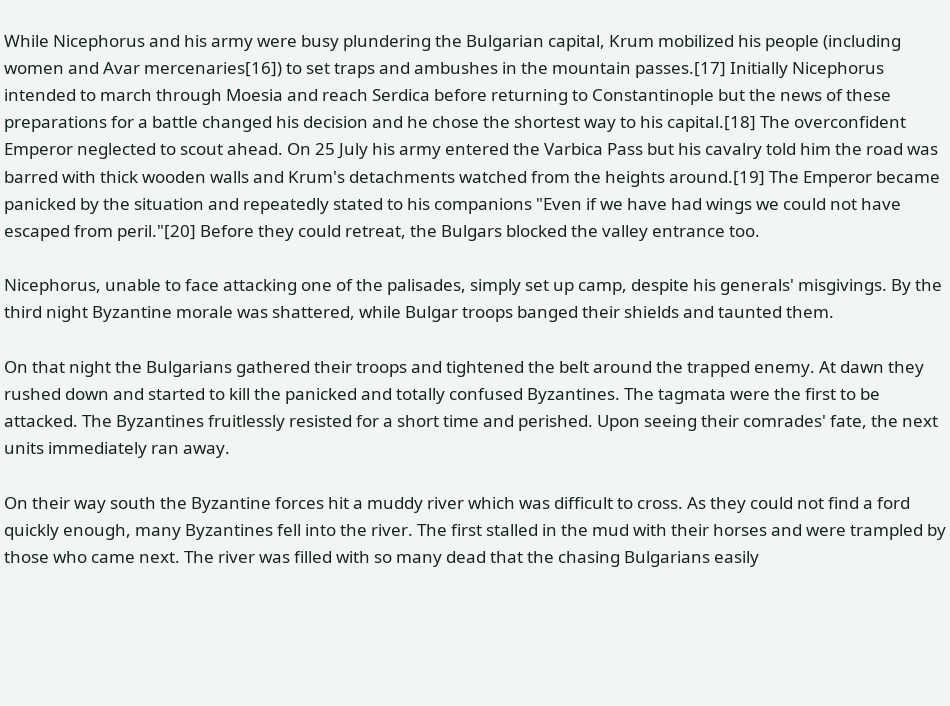While Nicephorus and his army were busy plundering the Bulgarian capital, Krum mobilized his people (including women and Avar mercenaries[16]) to set traps and ambushes in the mountain passes.[17] Initially Nicephorus intended to march through Moesia and reach Serdica before returning to Constantinople but the news of these preparations for a battle changed his decision and he chose the shortest way to his capital.[18] The overconfident Emperor neglected to scout ahead. On 25 July his army entered the Varbica Pass but his cavalry told him the road was barred with thick wooden walls and Krum's detachments watched from the heights around.[19] The Emperor became panicked by the situation and repeatedly stated to his companions "Even if we have had wings we could not have escaped from peril."[20] Before they could retreat, the Bulgars blocked the valley entrance too.

Nicephorus, unable to face attacking one of the palisades, simply set up camp, despite his generals' misgivings. By the third night Byzantine morale was shattered, while Bulgar troops banged their shields and taunted them.

On that night the Bulgarians gathered their troops and tightened the belt around the trapped enemy. At dawn they rushed down and started to kill the panicked and totally confused Byzantines. The tagmata were the first to be attacked. The Byzantines fruitlessly resisted for a short time and perished. Upon seeing their comrades' fate, the next units immediately ran away.

On their way south the Byzantine forces hit a muddy river which was difficult to cross. As they could not find a ford quickly enough, many Byzantines fell into the river. The first stalled in the mud with their horses and were trampled by those who came next. The river was filled with so many dead that the chasing Bulgarians easily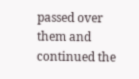passed over them and continued the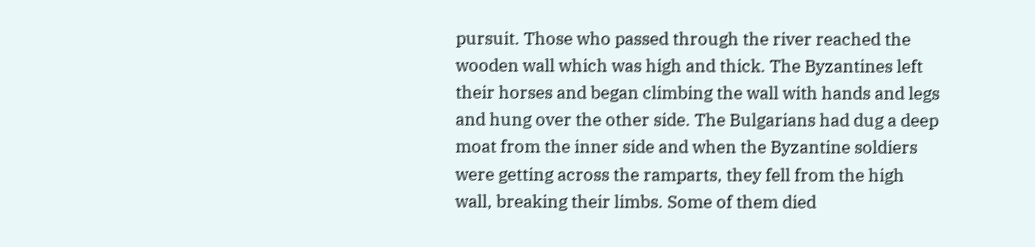pursuit. Those who passed through the river reached the wooden wall which was high and thick. The Byzantines left their horses and began climbing the wall with hands and legs and hung over the other side. The Bulgarians had dug a deep moat from the inner side and when the Byzantine soldiers were getting across the ramparts, they fell from the high wall, breaking their limbs. Some of them died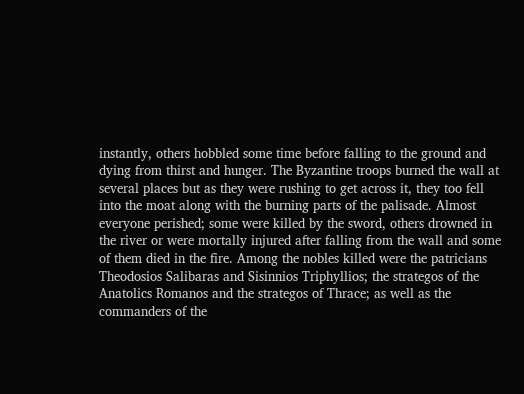instantly, others hobbled some time before falling to the ground and dying from thirst and hunger. The Byzantine troops burned the wall at several places but as they were rushing to get across it, they too fell into the moat along with the burning parts of the palisade. Almost everyone perished; some were killed by the sword, others drowned in the river or were mortally injured after falling from the wall and some of them died in the fire. Among the nobles killed were the patricians Theodosios Salibaras and Sisinnios Triphyllios; the strategos of the Anatolics Romanos and the strategos of Thrace; as well as the commanders of the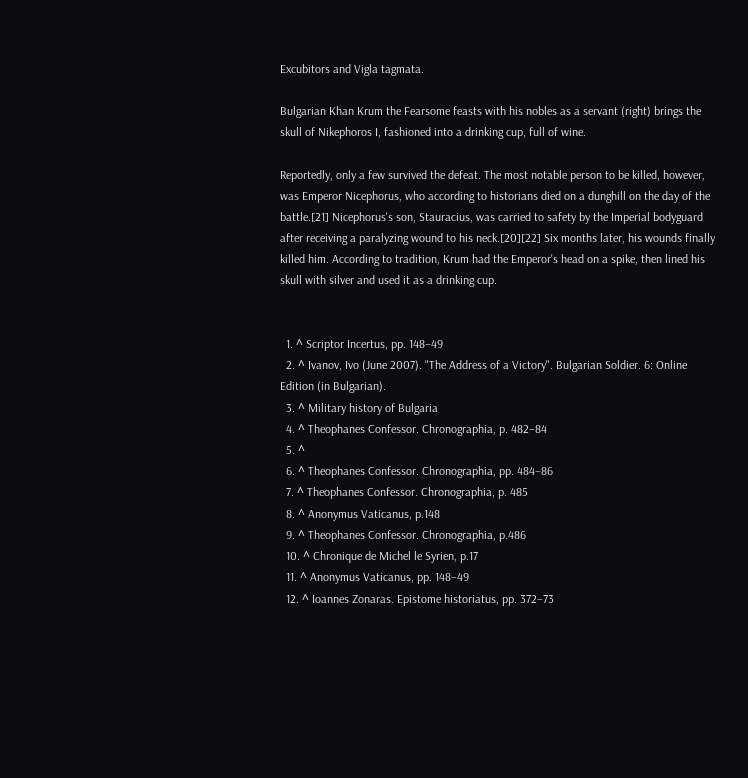Excubitors and Vigla tagmata.

Bulgarian Khan Krum the Fearsome feasts with his nobles as a servant (right) brings the skull of Nikephoros I, fashioned into a drinking cup, full of wine.

Reportedly, only a few survived the defeat. The most notable person to be killed, however, was Emperor Nicephorus, who according to historians died on a dunghill on the day of the battle.[21] Nicephorus's son, Stauracius, was carried to safety by the Imperial bodyguard after receiving a paralyzing wound to his neck.[20][22] Six months later, his wounds finally killed him. According to tradition, Krum had the Emperor's head on a spike, then lined his skull with silver and used it as a drinking cup.


  1. ^ Scriptor Incertus, pp. 148–49
  2. ^ Ivanov, Ivo (June 2007). "The Address of a Victory". Bulgarian Soldier. 6: Online Edition (in Bulgarian).
  3. ^ Military history of Bulgaria
  4. ^ Theophanes Confessor. Chronographia, p. 482–84
  5. ^
  6. ^ Theophanes Confessor. Chronographia, pp. 484–86
  7. ^ Theophanes Confessor. Chronographia, p. 485
  8. ^ Anonymus Vaticanus, p.148
  9. ^ Theophanes Confessor. Chronographia, p.486
  10. ^ Chronique de Michel le Syrien, p.17
  11. ^ Anonymus Vaticanus, pp. 148–49
  12. ^ Ioannes Zonaras. Epistome historiatus, pp. 372–73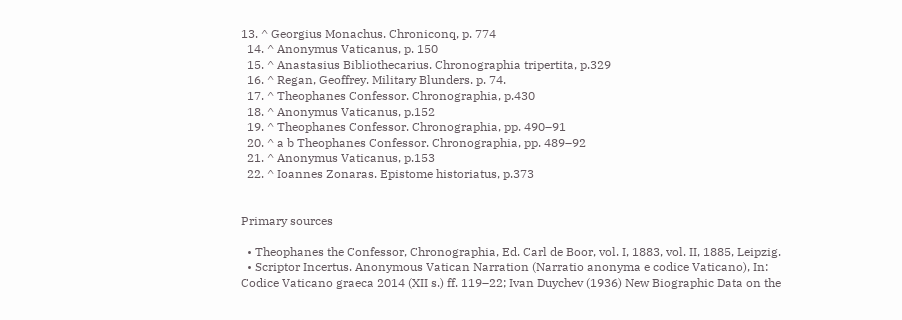13. ^ Georgius Monachus. Chroniconq, p. 774
  14. ^ Anonymus Vaticanus, p. 150
  15. ^ Anastasius Bibliothecarius. Chronographia tripertita, p.329
  16. ^ Regan, Geoffrey. Military Blunders. p. 74.
  17. ^ Theophanes Confessor. Chronographia, p.430
  18. ^ Anonymus Vaticanus, p.152
  19. ^ Theophanes Confessor. Chronographia, pp. 490–91
  20. ^ a b Theophanes Confessor. Chronographia, pp. 489–92
  21. ^ Anonymus Vaticanus, p.153
  22. ^ Ioannes Zonaras. Epistome historiatus, p.373


Primary sources

  • Theophanes the Confessor, Chronographia, Ed. Carl de Boor, vol. I, 1883, vol. II, 1885, Leipzig.
  • Scriptor Incertus. Anonymous Vatican Narration (Narratio anonyma e codice Vaticano), In: Codice Vaticano graeca 2014 (XII s.) ff. 119–22; Ivan Duychev (1936) New Biographic Data on the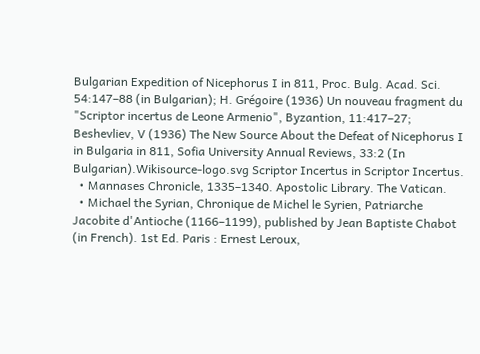Bulgarian Expedition of Nicephorus I in 811, Proc. Bulg. Acad. Sci. 54:147–88 (in Bulgarian); H. Grégoire (1936) Un nouveau fragment du "Scriptor incertus de Leone Armenio", Byzantion, 11:417–27; Beshevliev, V (1936) The New Source About the Defeat of Nicephorus I in Bulgaria in 811, Sofia University Annual Reviews, 33:2 (In Bulgarian).Wikisource-logo.svg Scriptor Incertus in Scriptor Incertus.
  • Mannases Chronicle, 1335–1340. Apostolic Library. The Vatican.
  • Michael the Syrian, Chronique de Michel le Syrien, Patriarche Jacobite d'Antioche (1166–1199), published by Jean Baptiste Chabot (in French). 1st Ed. Paris : Ernest Leroux,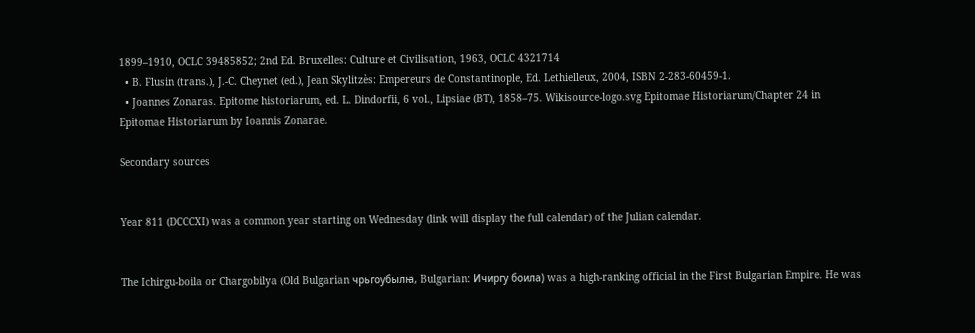1899–1910, OCLC 39485852; 2nd Ed. Bruxelles: Culture et Civilisation, 1963, OCLC 4321714
  • B. Flusin (trans.), J.-C. Cheynet (ed.), Jean Skylitzès: Empereurs de Constantinople, Ed. Lethielleux, 2004, ISBN 2-283-60459-1.
  • Joannes Zonaras. Epitome historiarum, ed. L. Dindorfii, 6 vol., Lipsiae (BT), 1858–75. Wikisource-logo.svg Epitomae Historiarum/Chapter 24 in Epitomae Historiarum by Ioannis Zonarae.

Secondary sources


Year 811 (DCCCXI) was a common year starting on Wednesday (link will display the full calendar) of the Julian calendar.


The Ichirgu-boila or Chargobilya (Old Bulgarian чрьгѹбылꙗ, Bulgarian: Ичиргу боила) was a high-ranking official in the First Bulgarian Empire. He was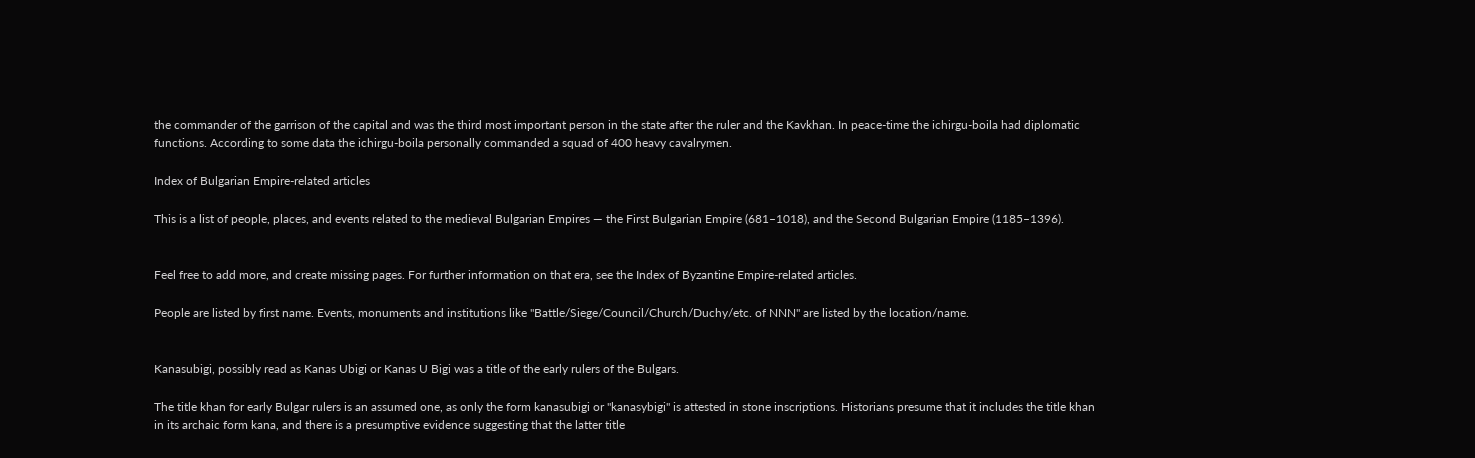the commander of the garrison of the capital and was the third most important person in the state after the ruler and the Kavkhan. In peace-time the ichirgu-boila had diplomatic functions. According to some data the ichirgu-boila personally commanded a squad of 400 heavy cavalrymen.

Index of Bulgarian Empire-related articles

This is a list of people, places, and events related to the medieval Bulgarian Empires — the First Bulgarian Empire (681–1018), and the Second Bulgarian Empire (1185–1396).


Feel free to add more, and create missing pages. For further information on that era, see the Index of Byzantine Empire-related articles.

People are listed by first name. Events, monuments and institutions like "Battle/Siege/Council/Church/Duchy/etc. of NNN" are listed by the location/name.


Kanasubigi, possibly read as Kanas Ubigi or Kanas U Bigi was a title of the early rulers of the Bulgars.

The title khan for early Bulgar rulers is an assumed one, as only the form kanasubigi or "kanasybigi" is attested in stone inscriptions. Historians presume that it includes the title khan in its archaic form kana, and there is a presumptive evidence suggesting that the latter title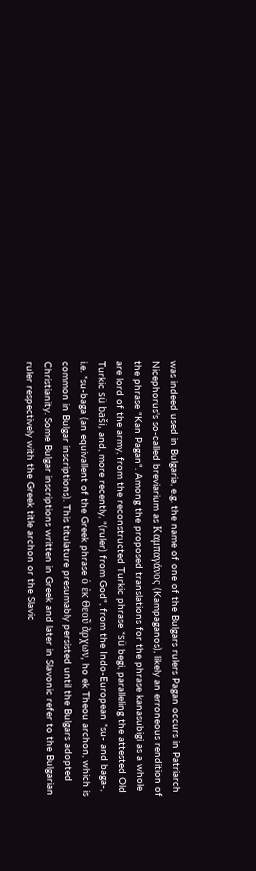was indeed used in Bulgaria, e.g. the name of one of the Bulgars rulers Pagan occurs in Patriarch Nicephorus's so-called breviarium as Καμπαγάνος (Kampaganos), likely an erroneous rendition of the phrase "Kan Pagan". Among the proposed translations for the phrase kanasubigi as a whole are lord of the army, from the reconstructed Turkic phrase *sü begi, paralleling the attested Old Turkic sü baši, and, more recently, "(ruler) from God", from the Indo-European *su- and baga-, i.e. *su-baga (an equivallent of the Greek phrase ὁ ἐκ Θεοῦ ἄρχων, ho ek Theou archon, which is common in Bulgar inscriptions). This titulature presumably persisted until the Bulgars adopted Christianity. Some Bulgar inscriptions written in Greek and later in Slavonic refer to the Bulgarian ruler respectively with the Greek title archon or the Slavic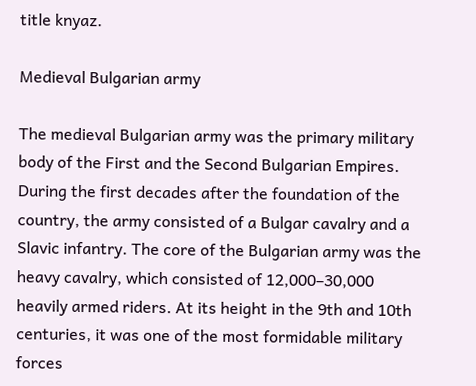title knyaz.

Medieval Bulgarian army

The medieval Bulgarian army was the primary military body of the First and the Second Bulgarian Empires. During the first decades after the foundation of the country, the army consisted of a Bulgar cavalry and a Slavic infantry. The core of the Bulgarian army was the heavy cavalry, which consisted of 12,000–30,000 heavily armed riders. At its height in the 9th and 10th centuries, it was one of the most formidable military forces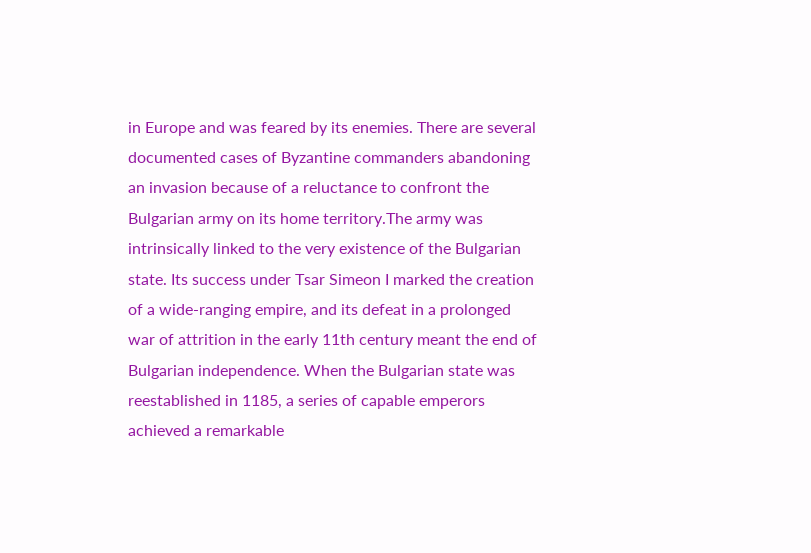in Europe and was feared by its enemies. There are several documented cases of Byzantine commanders abandoning an invasion because of a reluctance to confront the Bulgarian army on its home territory.The army was intrinsically linked to the very existence of the Bulgarian state. Its success under Tsar Simeon I marked the creation of a wide-ranging empire, and its defeat in a prolonged war of attrition in the early 11th century meant the end of Bulgarian independence. When the Bulgarian state was reestablished in 1185, a series of capable emperors achieved a remarkable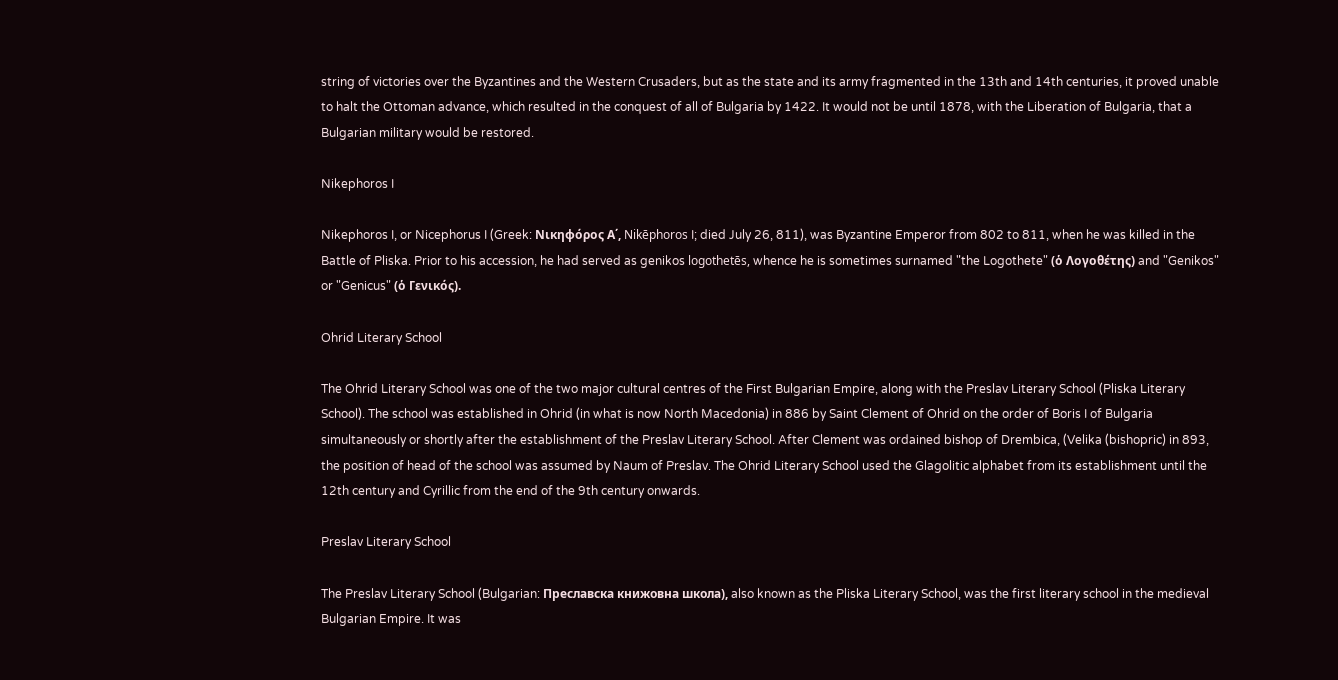string of victories over the Byzantines and the Western Crusaders, but as the state and its army fragmented in the 13th and 14th centuries, it proved unable to halt the Ottoman advance, which resulted in the conquest of all of Bulgaria by 1422. It would not be until 1878, with the Liberation of Bulgaria, that a Bulgarian military would be restored.

Nikephoros I

Nikephoros I, or Nicephorus I (Greek: Νικηφόρος Α΄, Nikēphoros I; died July 26, 811), was Byzantine Emperor from 802 to 811, when he was killed in the Battle of Pliska. Prior to his accession, he had served as genikos logothetēs, whence he is sometimes surnamed "the Logothete" (ὁ Λογοθέτης) and "Genikos" or "Genicus" (ὁ Γενικός).

Ohrid Literary School

The Ohrid Literary School was one of the two major cultural centres of the First Bulgarian Empire, along with the Preslav Literary School (Pliska Literary School). The school was established in Ohrid (in what is now North Macedonia) in 886 by Saint Clement of Ohrid on the order of Boris I of Bulgaria simultaneously or shortly after the establishment of the Preslav Literary School. After Clement was ordained bishop of Drembica, (Velika (bishopric) in 893, the position of head of the school was assumed by Naum of Preslav. The Ohrid Literary School used the Glagolitic alphabet from its establishment until the 12th century and Cyrillic from the end of the 9th century onwards.

Preslav Literary School

The Preslav Literary School (Bulgarian: Преславска книжовна школа), also known as the Pliska Literary School, was the first literary school in the medieval Bulgarian Empire. It was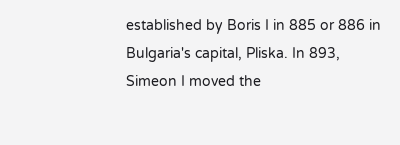established by Boris I in 885 or 886 in Bulgaria's capital, Pliska. In 893, Simeon I moved the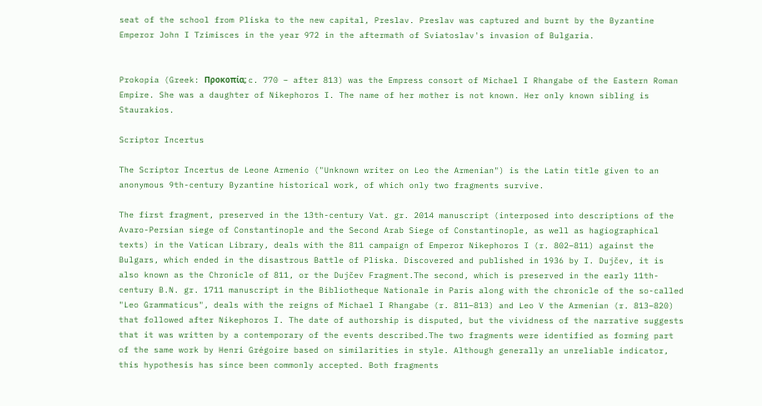seat of the school from Pliska to the new capital, Preslav. Preslav was captured and burnt by the Byzantine Emperor John I Tzimisces in the year 972 in the aftermath of Sviatoslav's invasion of Bulgaria.


Prokopia (Greek: Προκοπία; c. 770 – after 813) was the Empress consort of Michael I Rhangabe of the Eastern Roman Empire. She was a daughter of Nikephoros I. The name of her mother is not known. Her only known sibling is Staurakios.

Scriptor Incertus

The Scriptor Incertus de Leone Armenio ("Unknown writer on Leo the Armenian") is the Latin title given to an anonymous 9th-century Byzantine historical work, of which only two fragments survive.

The first fragment, preserved in the 13th-century Vat. gr. 2014 manuscript (interposed into descriptions of the Avaro-Persian siege of Constantinople and the Second Arab Siege of Constantinople, as well as hagiographical texts) in the Vatican Library, deals with the 811 campaign of Emperor Nikephoros I (r. 802–811) against the Bulgars, which ended in the disastrous Battle of Pliska. Discovered and published in 1936 by I. Dujčev, it is also known as the Chronicle of 811, or the Dujčev Fragment.The second, which is preserved in the early 11th-century B.N. gr. 1711 manuscript in the Bibliotheque Nationale in Paris along with the chronicle of the so-called "Leo Grammaticus", deals with the reigns of Michael I Rhangabe (r. 811–813) and Leo V the Armenian (r. 813–820) that followed after Nikephoros I. The date of authorship is disputed, but the vividness of the narrative suggests that it was written by a contemporary of the events described.The two fragments were identified as forming part of the same work by Henri Grégoire based on similarities in style. Although generally an unreliable indicator, this hypothesis has since been commonly accepted. Both fragments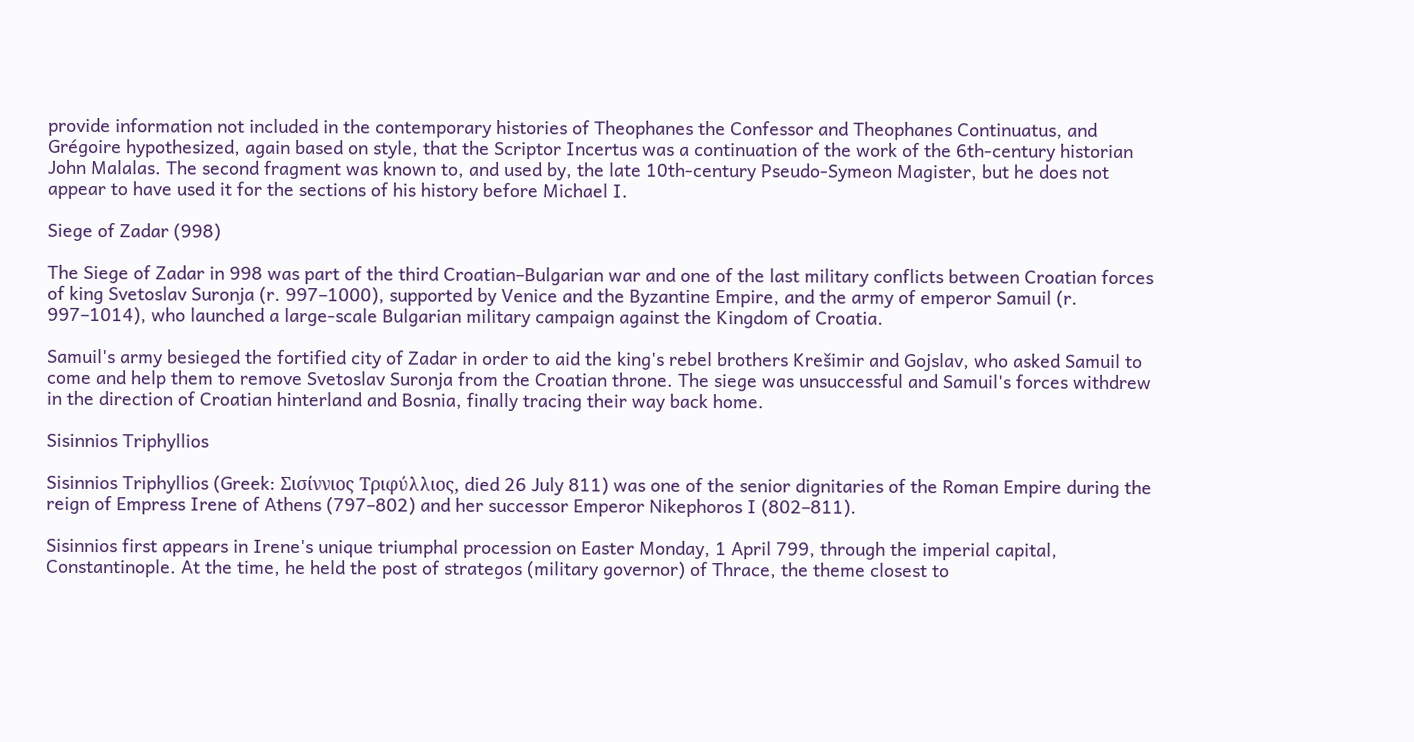provide information not included in the contemporary histories of Theophanes the Confessor and Theophanes Continuatus, and Grégoire hypothesized, again based on style, that the Scriptor Incertus was a continuation of the work of the 6th-century historian John Malalas. The second fragment was known to, and used by, the late 10th-century Pseudo-Symeon Magister, but he does not appear to have used it for the sections of his history before Michael I.

Siege of Zadar (998)

The Siege of Zadar in 998 was part of the third Croatian–Bulgarian war and one of the last military conflicts between Croatian forces of king Svetoslav Suronja (r. 997–1000), supported by Venice and the Byzantine Empire, and the army of emperor Samuil (r. 997–1014), who launched a large-scale Bulgarian military campaign against the Kingdom of Croatia.

Samuil's army besieged the fortified city of Zadar in order to aid the king's rebel brothers Krešimir and Gojslav, who asked Samuil to come and help them to remove Svetoslav Suronja from the Croatian throne. The siege was unsuccessful and Samuil's forces withdrew in the direction of Croatian hinterland and Bosnia, finally tracing their way back home.

Sisinnios Triphyllios

Sisinnios Triphyllios (Greek: Σισίννιος Τριφύλλιος, died 26 July 811) was one of the senior dignitaries of the Roman Empire during the reign of Empress Irene of Athens (797–802) and her successor Emperor Nikephoros I (802–811).

Sisinnios first appears in Irene's unique triumphal procession on Easter Monday, 1 April 799, through the imperial capital, Constantinople. At the time, he held the post of strategos (military governor) of Thrace, the theme closest to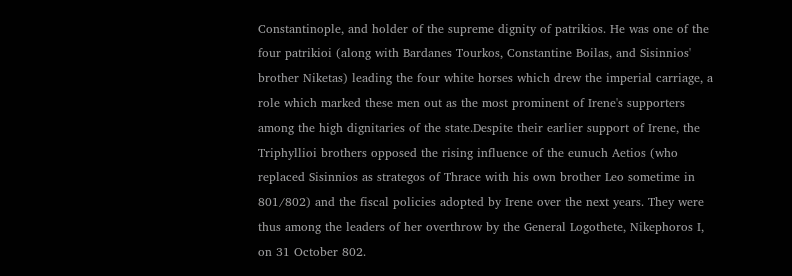Constantinople, and holder of the supreme dignity of patrikios. He was one of the four patrikioi (along with Bardanes Tourkos, Constantine Boilas, and Sisinnios' brother Niketas) leading the four white horses which drew the imperial carriage, a role which marked these men out as the most prominent of Irene's supporters among the high dignitaries of the state.Despite their earlier support of Irene, the Triphyllioi brothers opposed the rising influence of the eunuch Aetios (who replaced Sisinnios as strategos of Thrace with his own brother Leo sometime in 801/802) and the fiscal policies adopted by Irene over the next years. They were thus among the leaders of her overthrow by the General Logothete, Nikephoros I, on 31 October 802.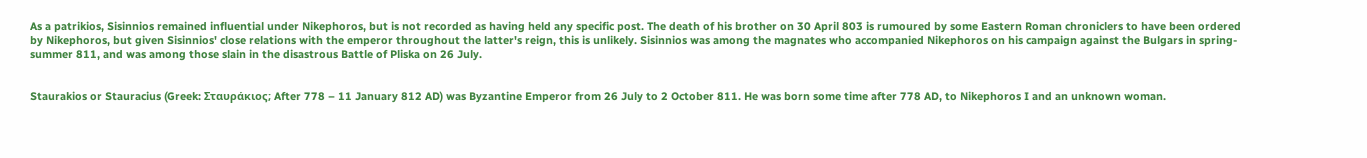As a patrikios, Sisinnios remained influential under Nikephoros, but is not recorded as having held any specific post. The death of his brother on 30 April 803 is rumoured by some Eastern Roman chroniclers to have been ordered by Nikephoros, but given Sisinnios' close relations with the emperor throughout the latter's reign, this is unlikely. Sisinnios was among the magnates who accompanied Nikephoros on his campaign against the Bulgars in spring-summer 811, and was among those slain in the disastrous Battle of Pliska on 26 July.


Staurakios or Stauracius (Greek: Σταυράκιος; After 778 – 11 January 812 AD) was Byzantine Emperor from 26 July to 2 October 811. He was born some time after 778 AD, to Nikephoros I and an unknown woman.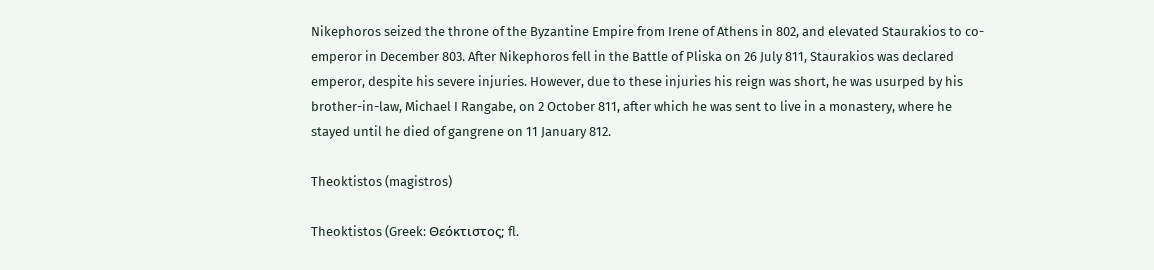Nikephoros seized the throne of the Byzantine Empire from Irene of Athens in 802, and elevated Staurakios to co-emperor in December 803. After Nikephoros fell in the Battle of Pliska on 26 July 811, Staurakios was declared emperor, despite his severe injuries. However, due to these injuries his reign was short, he was usurped by his brother-in-law, Michael I Rangabe, on 2 October 811, after which he was sent to live in a monastery, where he stayed until he died of gangrene on 11 January 812.

Theoktistos (magistros)

Theoktistos (Greek: Θεόκτιστος; fl.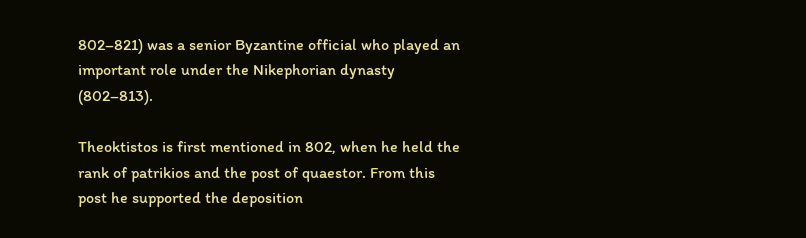802–821) was a senior Byzantine official who played an important role under the Nikephorian dynasty (802–813).

Theoktistos is first mentioned in 802, when he held the rank of patrikios and the post of quaestor. From this post he supported the deposition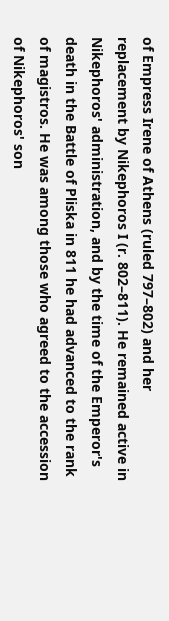of Empress Irene of Athens (ruled 797–802) and her replacement by Nikephoros I (r. 802–811). He remained active in Nikephoros' administration, and by the time of the Emperor's death in the Battle of Pliska in 811 he had advanced to the rank of magistros. He was among those who agreed to the accession of Nikephoros' son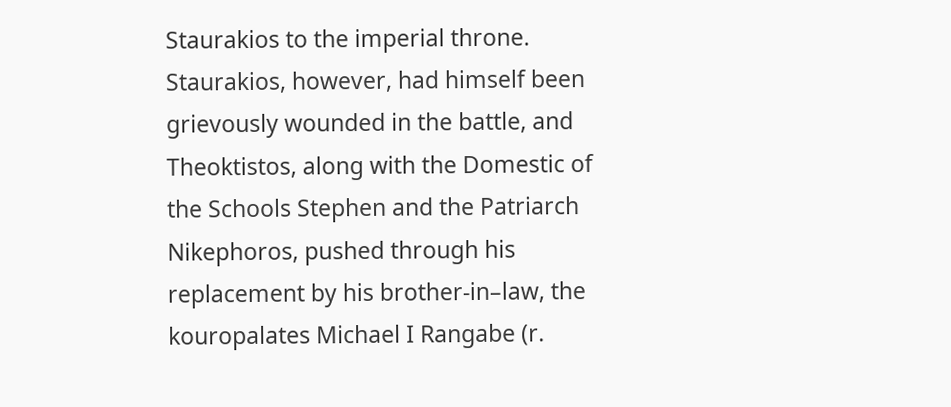Staurakios to the imperial throne. Staurakios, however, had himself been grievously wounded in the battle, and Theoktistos, along with the Domestic of the Schools Stephen and the Patriarch Nikephoros, pushed through his replacement by his brother-in–law, the kouropalates Michael I Rangabe (r.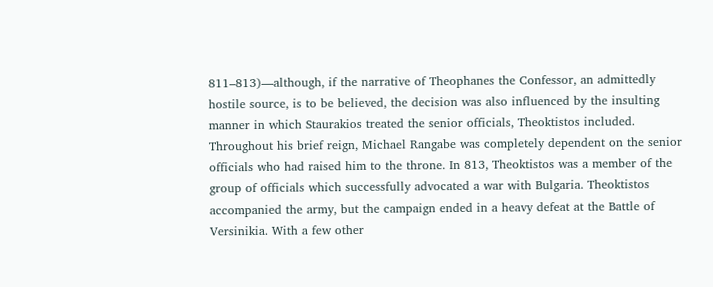811–813)—although, if the narrative of Theophanes the Confessor, an admittedly hostile source, is to be believed, the decision was also influenced by the insulting manner in which Staurakios treated the senior officials, Theoktistos included. Throughout his brief reign, Michael Rangabe was completely dependent on the senior officials who had raised him to the throne. In 813, Theoktistos was a member of the group of officials which successfully advocated a war with Bulgaria. Theoktistos accompanied the army, but the campaign ended in a heavy defeat at the Battle of Versinikia. With a few other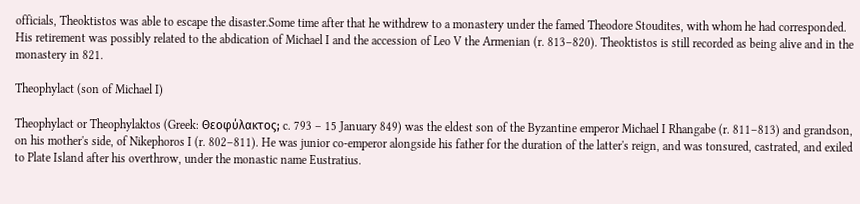officials, Theoktistos was able to escape the disaster.Some time after that he withdrew to a monastery under the famed Theodore Stoudites, with whom he had corresponded. His retirement was possibly related to the abdication of Michael I and the accession of Leo V the Armenian (r. 813–820). Theoktistos is still recorded as being alive and in the monastery in 821.

Theophylact (son of Michael I)

Theophylact or Theophylaktos (Greek: Θεοφύλακτος; c. 793 – 15 January 849) was the eldest son of the Byzantine emperor Michael I Rhangabe (r. 811–813) and grandson, on his mother's side, of Nikephoros I (r. 802–811). He was junior co-emperor alongside his father for the duration of the latter's reign, and was tonsured, castrated, and exiled to Plate Island after his overthrow, under the monastic name Eustratius.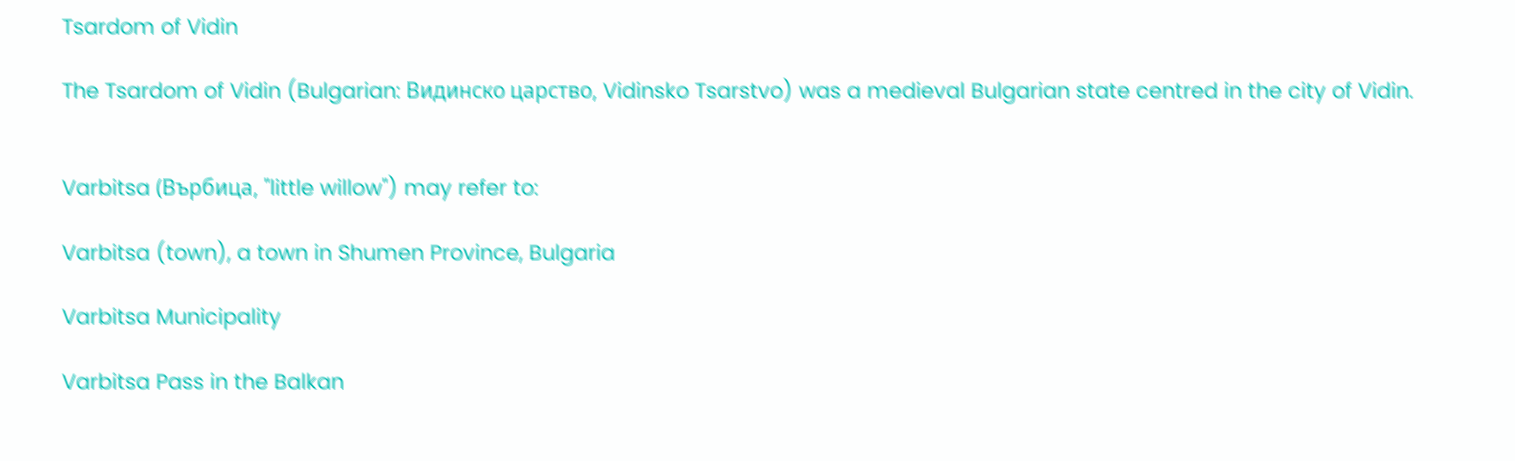Tsardom of Vidin

The Tsardom of Vidin (Bulgarian: Видинско царство, Vidinsko Tsarstvo) was a medieval Bulgarian state centred in the city of Vidin.


Varbitsa (Върбица, "little willow") may refer to:

Varbitsa (town), a town in Shumen Province, Bulgaria

Varbitsa Municipality

Varbitsa Pass in the Balkan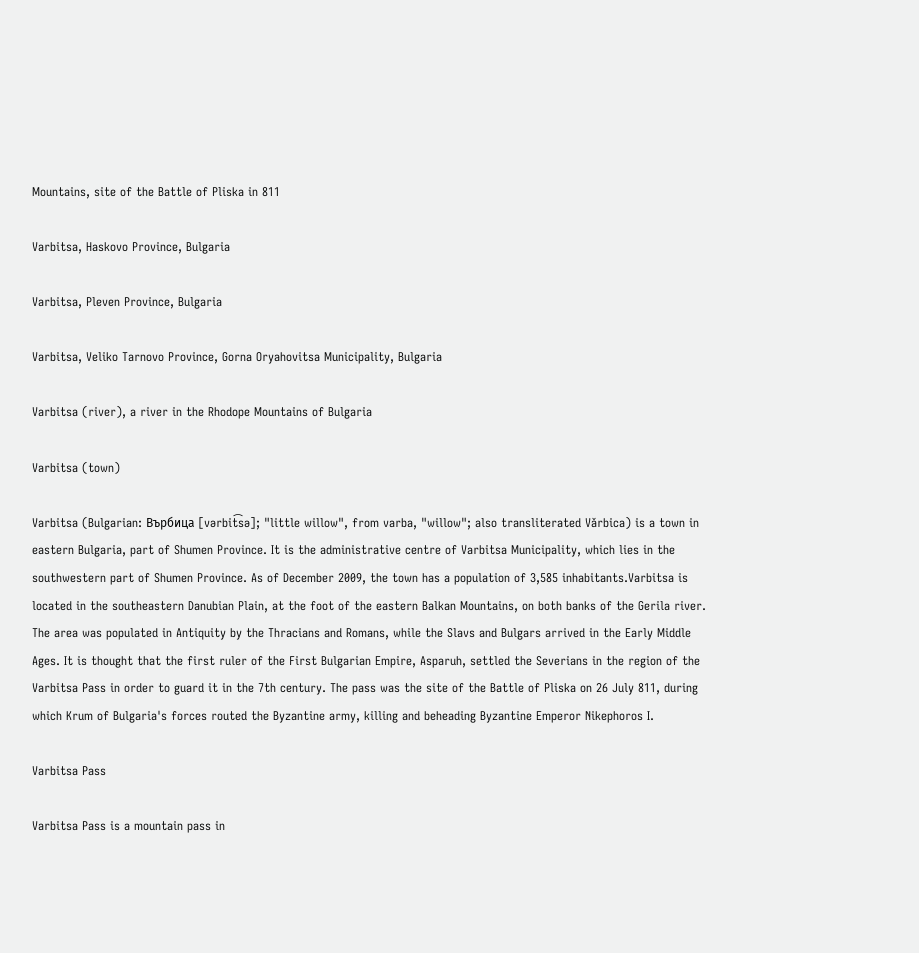Mountains, site of the Battle of Pliska in 811

Varbitsa, Haskovo Province, Bulgaria

Varbitsa, Pleven Province, Bulgaria

Varbitsa, Veliko Tarnovo Province, Gorna Oryahovitsa Municipality, Bulgaria

Varbitsa (river), a river in the Rhodope Mountains of Bulgaria

Varbitsa (town)

Varbitsa (Bulgarian: Върбица [vərbit͡sə]; "little willow", from varba, "willow"; also transliterated Vǎrbica) is a town in eastern Bulgaria, part of Shumen Province. It is the administrative centre of Varbitsa Municipality, which lies in the southwestern part of Shumen Province. As of December 2009, the town has a population of 3,585 inhabitants.Varbitsa is located in the southeastern Danubian Plain, at the foot of the eastern Balkan Mountains, on both banks of the Gerila river. The area was populated in Antiquity by the Thracians and Romans, while the Slavs and Bulgars arrived in the Early Middle Ages. It is thought that the first ruler of the First Bulgarian Empire, Asparuh, settled the Severians in the region of the Varbitsa Pass in order to guard it in the 7th century. The pass was the site of the Battle of Pliska on 26 July 811, during which Krum of Bulgaria's forces routed the Byzantine army, killing and beheading Byzantine Emperor Nikephoros I.

Varbitsa Pass

Varbitsa Pass is a mountain pass in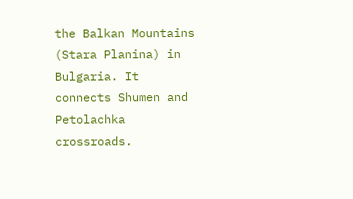the Balkan Mountains (Stara Planina) in Bulgaria. It connects Shumen and Petolachka crossroads.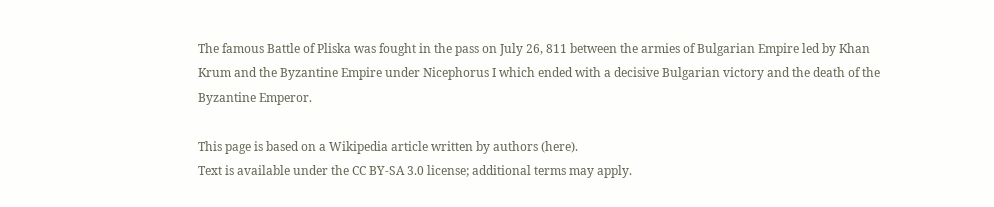The famous Battle of Pliska was fought in the pass on July 26, 811 between the armies of Bulgarian Empire led by Khan Krum and the Byzantine Empire under Nicephorus I which ended with a decisive Bulgarian victory and the death of the Byzantine Emperor.

This page is based on a Wikipedia article written by authors (here).
Text is available under the CC BY-SA 3.0 license; additional terms may apply.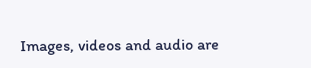Images, videos and audio are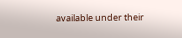available under their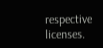respective licenses.